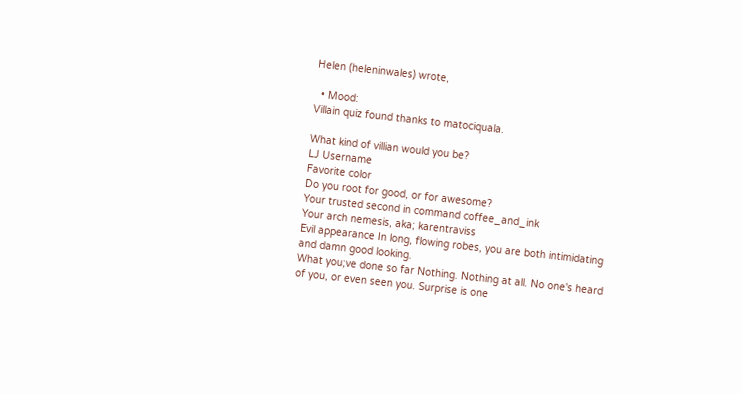Helen (heleninwales) wrote,

  • Mood:
Villain quiz found thanks to matociquala.

What kind of villian would you be?
LJ Username
Favorite color
Do you root for good, or for awesome?
Your trusted second in command coffee_and_ink
Your arch nemesis, aka; karentraviss
Evil appearance In long, flowing robes, you are both intimidating and damn good looking.
What you;ve done so far Nothing. Nothing at all. No one's heard of you, or even seen you. Surprise is one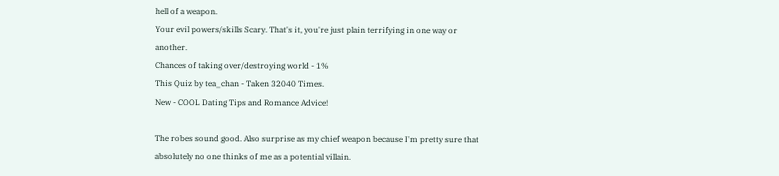hell of a weapon.
Your evil powers/skills Scary. That's it, you're just plain terrifying in one way or another.
Chances of taking over/destroying world - 1%
This Quiz by tea_chan - Taken 32040 Times.
New - COOL Dating Tips and Romance Advice!

The robes sound good. Also surprise as my chief weapon because I'm pretty sure that absolutely no one thinks of me as a potential villain.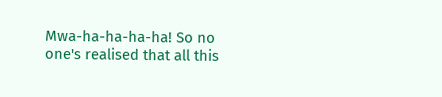Mwa-ha-ha-ha-ha! So no one's realised that all this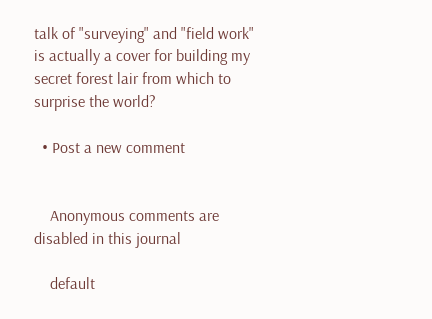talk of "surveying" and "field work" is actually a cover for building my secret forest lair from which to surprise the world?

  • Post a new comment


    Anonymous comments are disabled in this journal

    default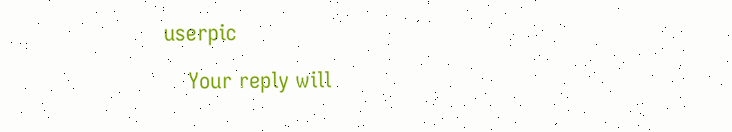userpic

    Your reply will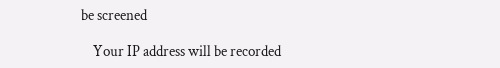be screened

    Your IP address will be recorded